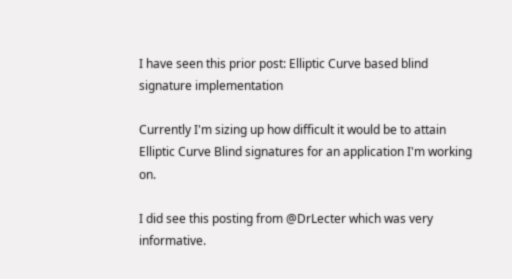I have seen this prior post: Elliptic Curve based blind signature implementation

Currently I'm sizing up how difficult it would be to attain Elliptic Curve Blind signatures for an application I'm working on.

I did see this posting from @DrLecter which was very informative.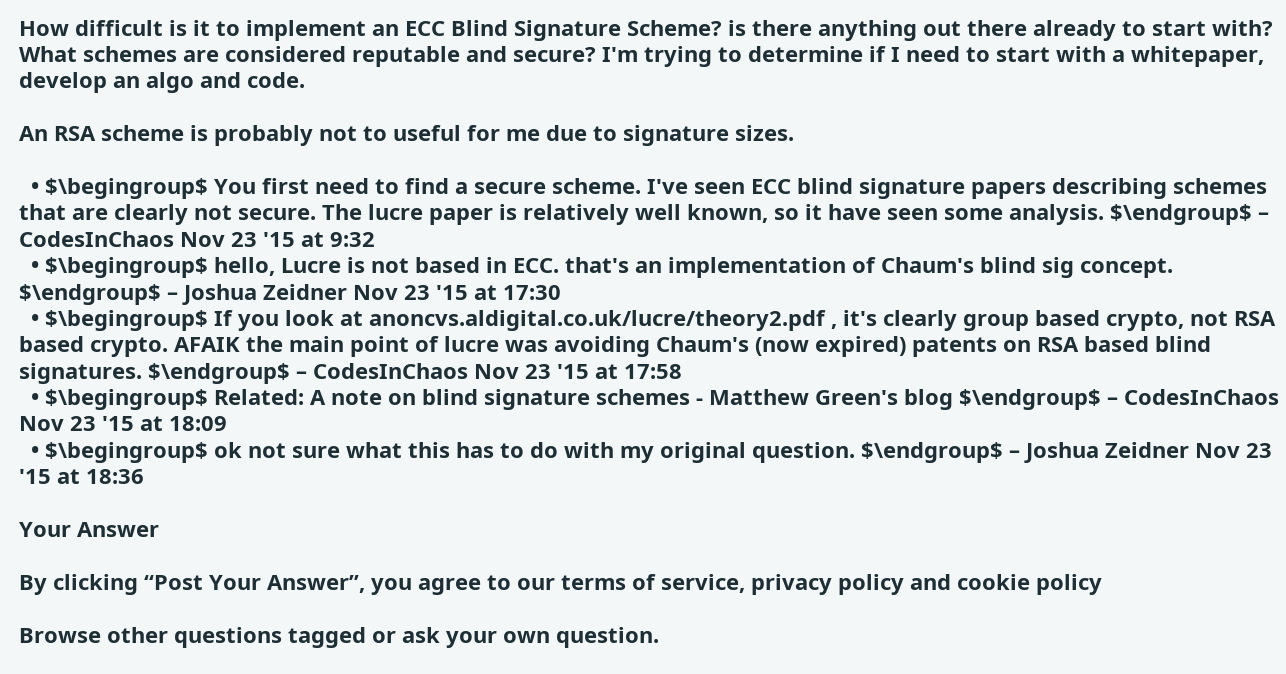How difficult is it to implement an ECC Blind Signature Scheme? is there anything out there already to start with? What schemes are considered reputable and secure? I'm trying to determine if I need to start with a whitepaper, develop an algo and code.

An RSA scheme is probably not to useful for me due to signature sizes.

  • $\begingroup$ You first need to find a secure scheme. I've seen ECC blind signature papers describing schemes that are clearly not secure. The lucre paper is relatively well known, so it have seen some analysis. $\endgroup$ – CodesInChaos Nov 23 '15 at 9:32
  • $\begingroup$ hello, Lucre is not based in ECC. that's an implementation of Chaum's blind sig concept. $\endgroup$ – Joshua Zeidner Nov 23 '15 at 17:30
  • $\begingroup$ If you look at anoncvs.aldigital.co.uk/lucre/theory2.pdf , it's clearly group based crypto, not RSA based crypto. AFAIK the main point of lucre was avoiding Chaum's (now expired) patents on RSA based blind signatures. $\endgroup$ – CodesInChaos Nov 23 '15 at 17:58
  • $\begingroup$ Related: A note on blind signature schemes - Matthew Green's blog $\endgroup$ – CodesInChaos Nov 23 '15 at 18:09
  • $\begingroup$ ok not sure what this has to do with my original question. $\endgroup$ – Joshua Zeidner Nov 23 '15 at 18:36

Your Answer

By clicking “Post Your Answer”, you agree to our terms of service, privacy policy and cookie policy

Browse other questions tagged or ask your own question.